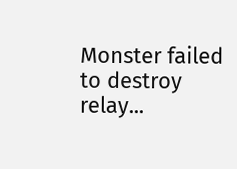Monster failed to destroy relay...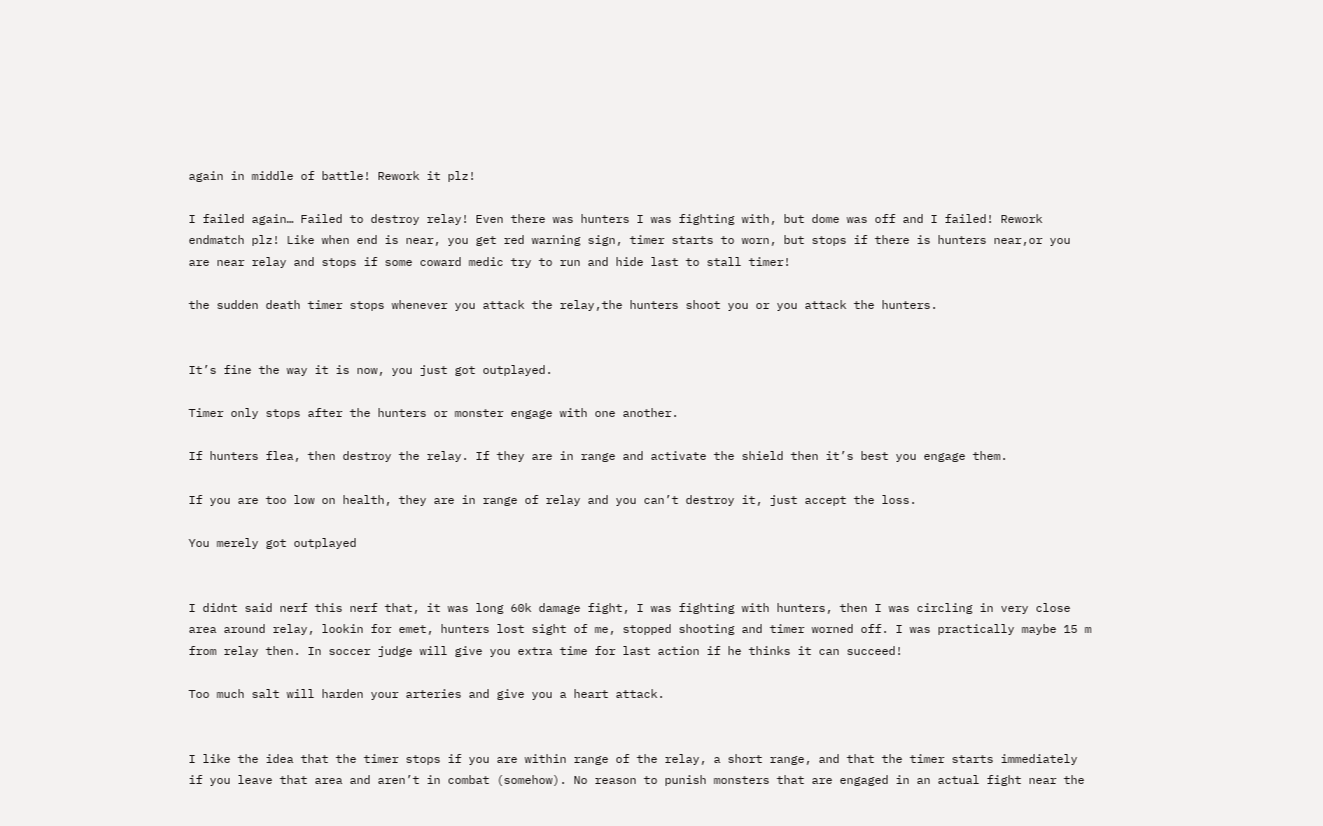again in middle of battle! Rework it plz!

I failed again… Failed to destroy relay! Even there was hunters I was fighting with, but dome was off and I failed! Rework endmatch plz! Like when end is near, you get red warning sign, timer starts to worn, but stops if there is hunters near,or you are near relay and stops if some coward medic try to run and hide last to stall timer!

the sudden death timer stops whenever you attack the relay,the hunters shoot you or you attack the hunters.


It’s fine the way it is now, you just got outplayed.

Timer only stops after the hunters or monster engage with one another.

If hunters flea, then destroy the relay. If they are in range and activate the shield then it’s best you engage them.

If you are too low on health, they are in range of relay and you can’t destroy it, just accept the loss.

You merely got outplayed


I didnt said nerf this nerf that, it was long 60k damage fight, I was fighting with hunters, then I was circling in very close area around relay, lookin for emet, hunters lost sight of me, stopped shooting and timer worned off. I was practically maybe 15 m from relay then. In soccer judge will give you extra time for last action if he thinks it can succeed!

Too much salt will harden your arteries and give you a heart attack.


I like the idea that the timer stops if you are within range of the relay, a short range, and that the timer starts immediately if you leave that area and aren’t in combat (somehow). No reason to punish monsters that are engaged in an actual fight near the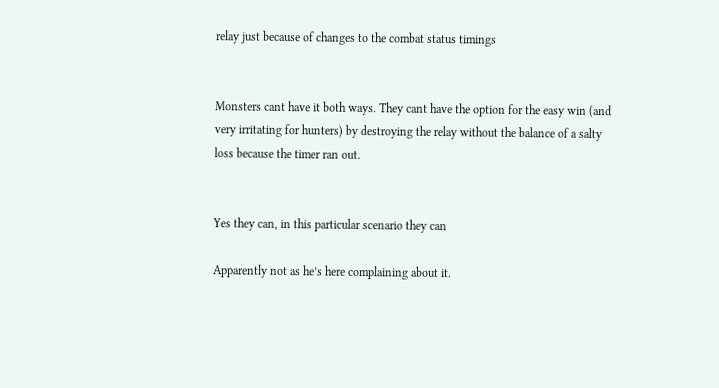relay just because of changes to the combat status timings


Monsters cant have it both ways. They cant have the option for the easy win (and very irritating for hunters) by destroying the relay without the balance of a salty loss because the timer ran out.


Yes they can, in this particular scenario they can

Apparently not as he’s here complaining about it.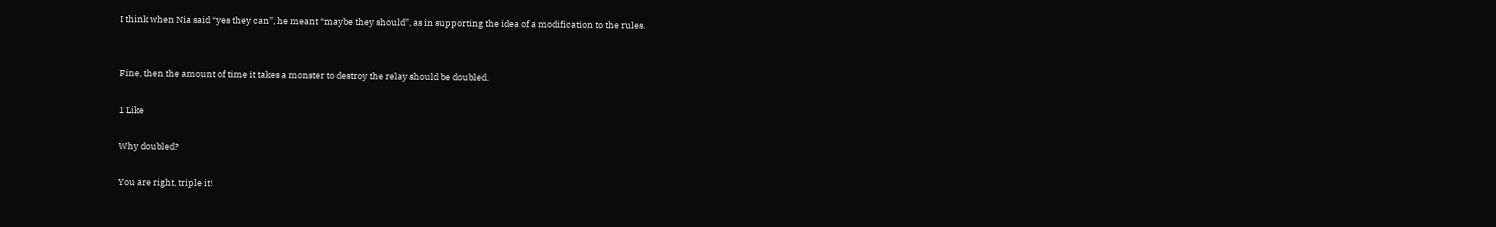I think when Nia said “yes they can”, he meant “maybe they should”, as in supporting the idea of a modification to the rules.


Fine, then the amount of time it takes a monster to destroy the relay should be doubled.

1 Like

Why doubled?

You are right, triple it!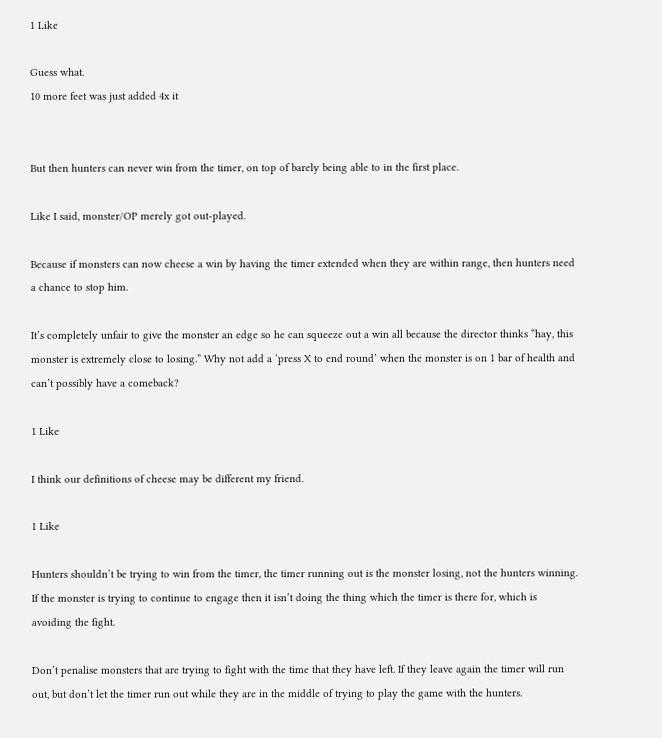1 Like

Guess what.
10 more feet was just added 4x it


But then hunters can never win from the timer, on top of barely being able to in the first place.

Like I said, monster/OP merely got out-played.

Because if monsters can now cheese a win by having the timer extended when they are within range, then hunters need a chance to stop him.

It’s completely unfair to give the monster an edge so he can squeeze out a win all because the director thinks “hay, this monster is extremely close to losing.” Why not add a ‘press X to end round’ when the monster is on 1 bar of health and can’t possibly have a comeback?

1 Like

I think our definitions of cheese may be different my friend.

1 Like

Hunters shouldn’t be trying to win from the timer, the timer running out is the monster losing, not the hunters winning. If the monster is trying to continue to engage then it isn’t doing the thing which the timer is there for, which is avoiding the fight.

Don’t penalise monsters that are trying to fight with the time that they have left. If they leave again the timer will run out, but don’t let the timer run out while they are in the middle of trying to play the game with the hunters.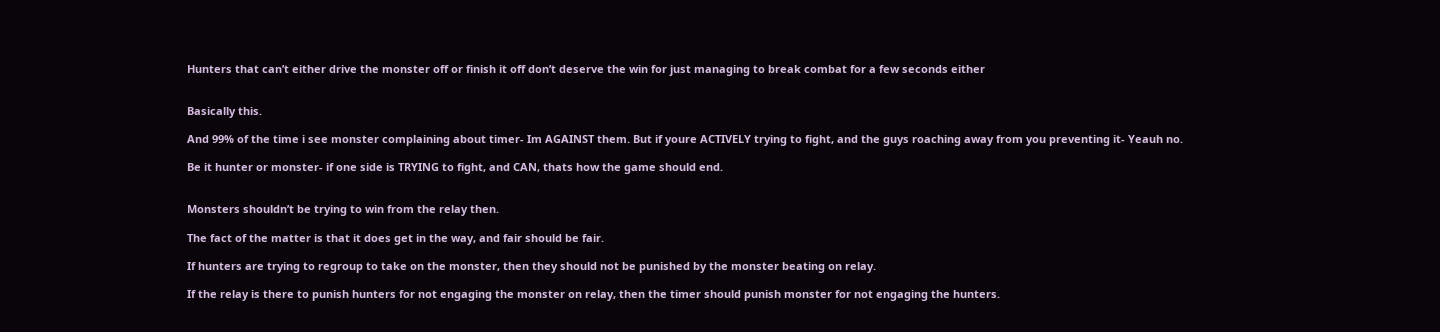Hunters that can’t either drive the monster off or finish it off don’t deserve the win for just managing to break combat for a few seconds either


Basically this.

And 99% of the time i see monster complaining about timer- Im AGAINST them. But if youre ACTIVELY trying to fight, and the guys roaching away from you preventing it- Yeauh no.

Be it hunter or monster- if one side is TRYING to fight, and CAN, thats how the game should end.


Monsters shouldn’t be trying to win from the relay then.

The fact of the matter is that it does get in the way, and fair should be fair.

If hunters are trying to regroup to take on the monster, then they should not be punished by the monster beating on relay.

If the relay is there to punish hunters for not engaging the monster on relay, then the timer should punish monster for not engaging the hunters.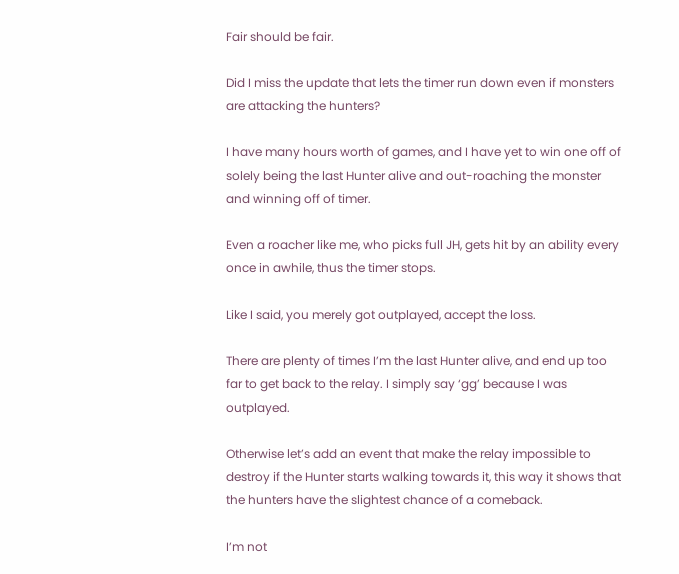Fair should be fair.

Did I miss the update that lets the timer run down even if monsters are attacking the hunters?

I have many hours worth of games, and I have yet to win one off of solely being the last Hunter alive and out-roaching the monster and winning off of timer.

Even a roacher like me, who picks full JH, gets hit by an ability every once in awhile, thus the timer stops.

Like I said, you merely got outplayed, accept the loss.

There are plenty of times I’m the last Hunter alive, and end up too far to get back to the relay. I simply say ‘gg’ because I was outplayed.

Otherwise let’s add an event that make the relay impossible to destroy if the Hunter starts walking towards it, this way it shows that the hunters have the slightest chance of a comeback.

I’m not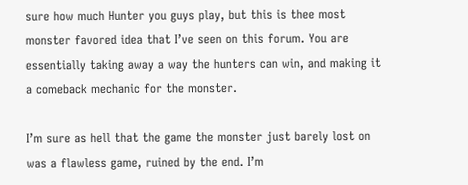sure how much Hunter you guys play, but this is thee most monster favored idea that I’ve seen on this forum. You are essentially taking away a way the hunters can win, and making it a comeback mechanic for the monster.

I’m sure as hell that the game the monster just barely lost on was a flawless game, ruined by the end. I’m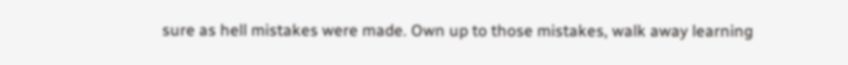sure as hell mistakes were made. Own up to those mistakes, walk away learning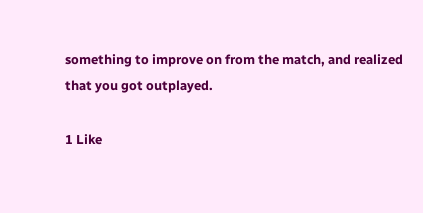something to improve on from the match, and realized that you got outplayed.

1 Like